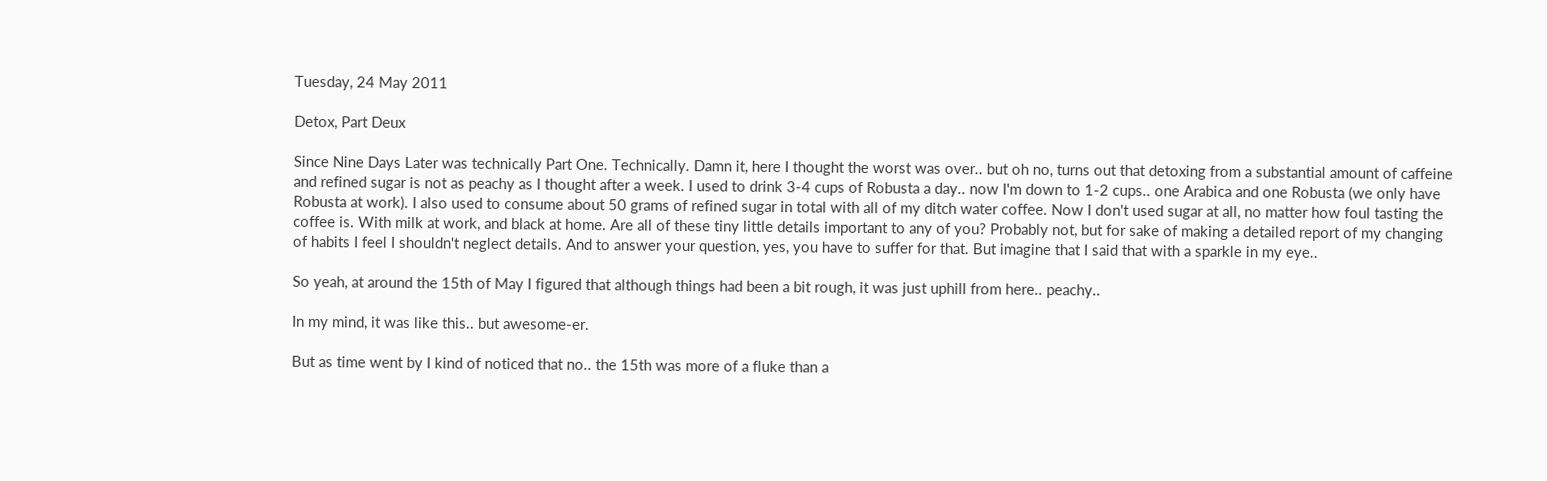Tuesday, 24 May 2011

Detox, Part Deux

Since Nine Days Later was technically Part One. Technically. Damn it, here I thought the worst was over.. but oh no, turns out that detoxing from a substantial amount of caffeine and refined sugar is not as peachy as I thought after a week. I used to drink 3-4 cups of Robusta a day.. now I'm down to 1-2 cups.. one Arabica and one Robusta (we only have Robusta at work). I also used to consume about 50 grams of refined sugar in total with all of my ditch water coffee. Now I don't used sugar at all, no matter how foul tasting the coffee is. With milk at work, and black at home. Are all of these tiny little details important to any of you? Probably not, but for sake of making a detailed report of my changing of habits I feel I shouldn't neglect details. And to answer your question, yes, you have to suffer for that. But imagine that I said that with a sparkle in my eye..

So yeah, at around the 15th of May I figured that although things had been a bit rough, it was just uphill from here.. peachy..

In my mind, it was like this.. but awesome-er.

But as time went by I kind of noticed that no.. the 15th was more of a fluke than a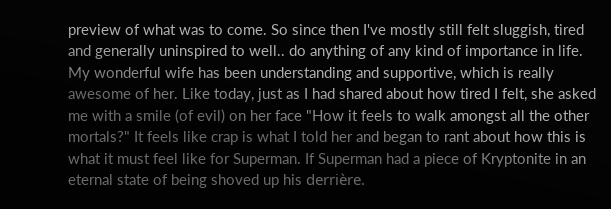preview of what was to come. So since then I've mostly still felt sluggish, tired and generally uninspired to well.. do anything of any kind of importance in life. My wonderful wife has been understanding and supportive, which is really awesome of her. Like today, just as I had shared about how tired I felt, she asked me with a smile (of evil) on her face "How it feels to walk amongst all the other mortals?" It feels like crap is what I told her and began to rant about how this is what it must feel like for Superman. If Superman had a piece of Kryptonite in an eternal state of being shoved up his derrière.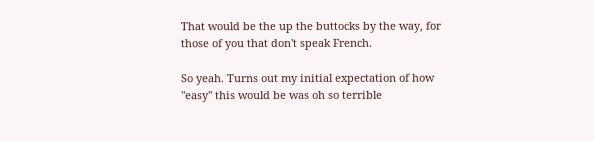That would be the up the buttocks by the way, for those of you that don't speak French.

So yeah. Turns out my initial expectation of how "easy" this would be was oh so terrible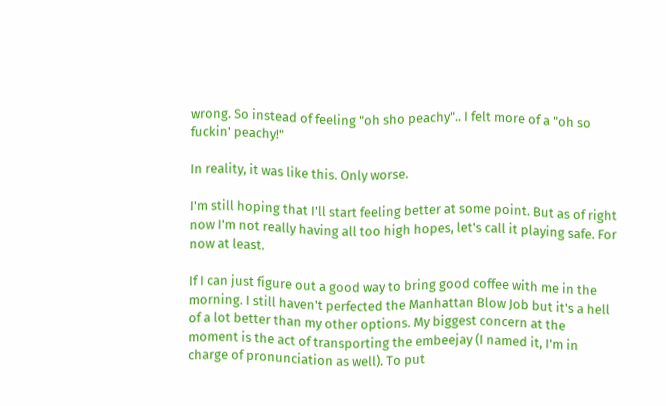wrong. So instead of feeling "oh sho peachy".. I felt more of a "oh so fuckin' peachy!"

In reality, it was like this. Only worse.

I'm still hoping that I'll start feeling better at some point. But as of right now I'm not really having all too high hopes, let's call it playing safe. For now at least.

If I can just figure out a good way to bring good coffee with me in the morning. I still haven't perfected the Manhattan Blow Job but it's a hell of a lot better than my other options. My biggest concern at the moment is the act of transporting the embeejay (I named it, I'm in charge of pronunciation as well). To put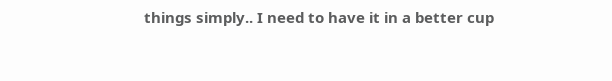things simply.. I need to have it in a better cup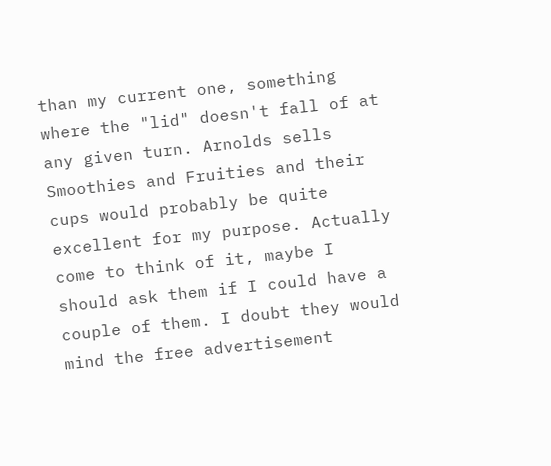than my current one, something where the "lid" doesn't fall of at any given turn. Arnolds sells Smoothies and Fruities and their cups would probably be quite excellent for my purpose. Actually come to think of it, maybe I should ask them if I could have a couple of them. I doubt they would mind the free advertisement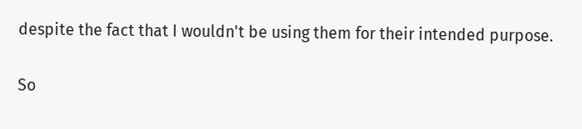despite the fact that I wouldn't be using them for their intended purpose.

So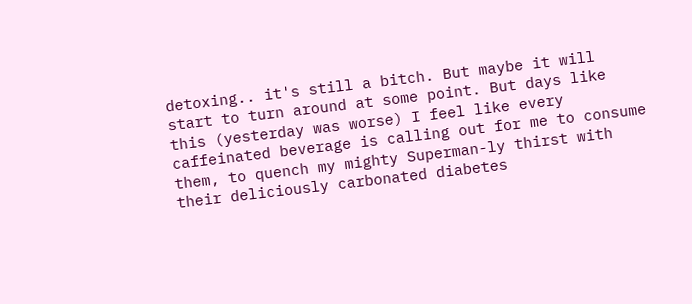detoxing.. it's still a bitch. But maybe it will start to turn around at some point. But days like this (yesterday was worse) I feel like every caffeinated beverage is calling out for me to consume them, to quench my mighty Superman-ly thirst with their deliciously carbonated diabetes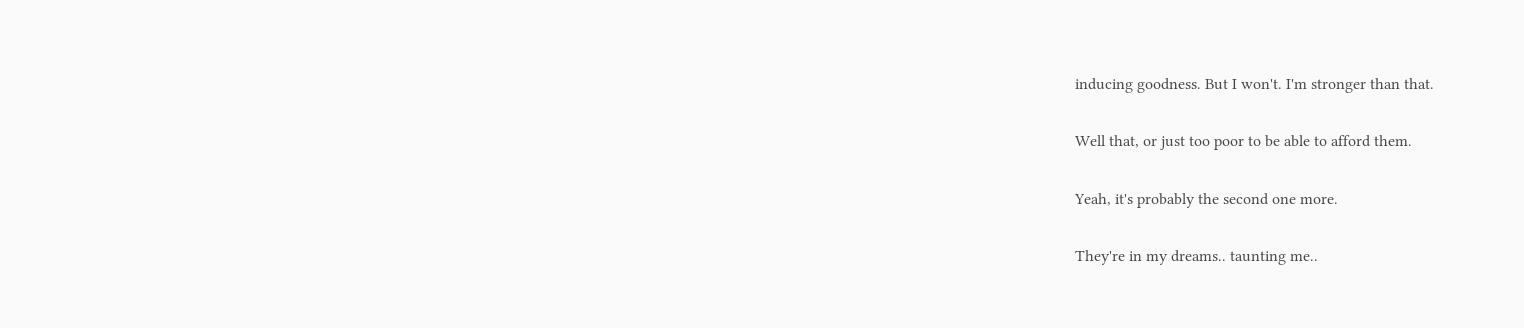inducing goodness. But I won't. I'm stronger than that.

Well that, or just too poor to be able to afford them.

Yeah, it's probably the second one more.

They're in my dreams.. taunting me..